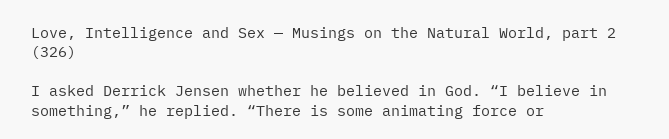Love, Intelligence and Sex — Musings on the Natural World, part 2 (326)

I asked Derrick Jensen whether he believed in God. “I believe in something,” he replied. “There is some animating force or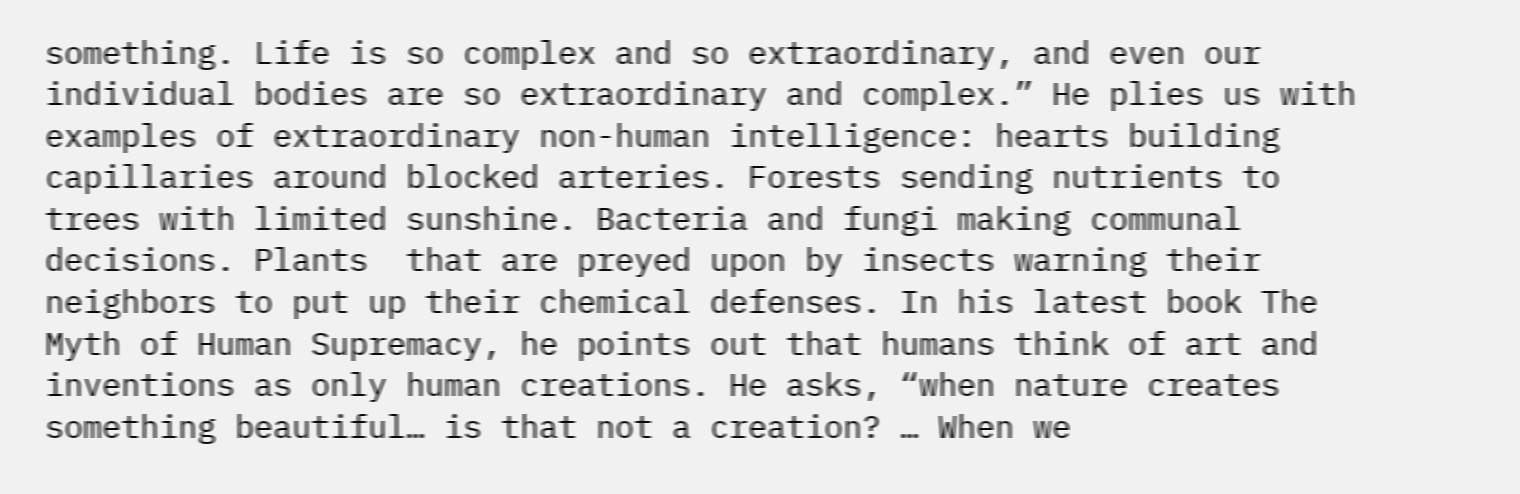something. Life is so complex and so extraordinary, and even our individual bodies are so extraordinary and complex.” He plies us with examples of extraordinary non-human intelligence: hearts building capillaries around blocked arteries. Forests sending nutrients to trees with limited sunshine. Bacteria and fungi making communal decisions. Plants  that are preyed upon by insects warning their neighbors to put up their chemical defenses. In his latest book The Myth of Human Supremacy, he points out that humans think of art and inventions as only human creations. He asks, “when nature creates something beautiful… is that not a creation? … When we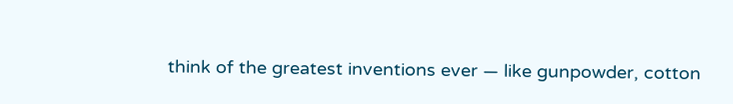think of the greatest inventions ever — like gunpowder, cotton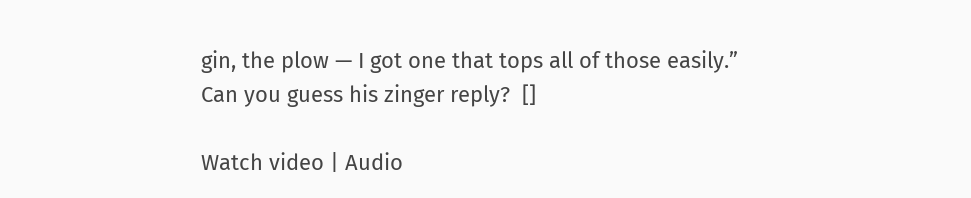gin, the plow — I got one that tops all of those easily.” Can you guess his zinger reply?  []

Watch video | Audio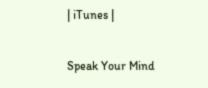| iTunes |

Speak Your Mind